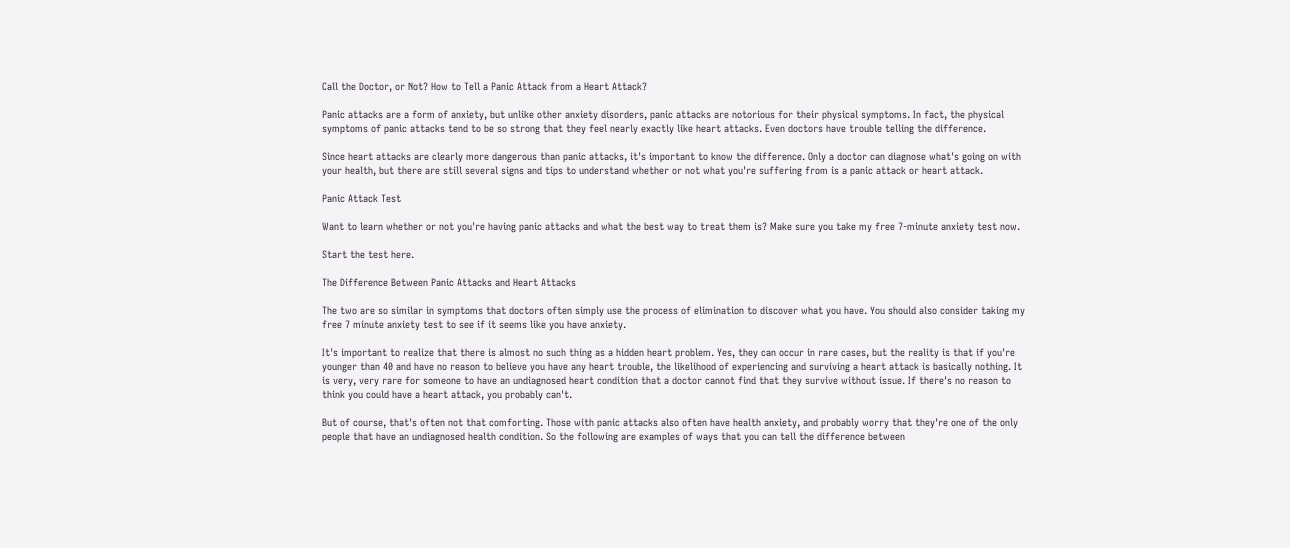Call the Doctor, or Not? How to Tell a Panic Attack from a Heart Attack?

Panic attacks are a form of anxiety, but unlike other anxiety disorders, panic attacks are notorious for their physical symptoms. In fact, the physical symptoms of panic attacks tend to be so strong that they feel nearly exactly like heart attacks. Even doctors have trouble telling the difference.

Since heart attacks are clearly more dangerous than panic attacks, it's important to know the difference. Only a doctor can diagnose what's going on with your health, but there are still several signs and tips to understand whether or not what you're suffering from is a panic attack or heart attack.

Panic Attack Test

Want to learn whether or not you're having panic attacks and what the best way to treat them is? Make sure you take my free 7-minute anxiety test now.

Start the test here.

The Difference Between Panic Attacks and Heart Attacks

The two are so similar in symptoms that doctors often simply use the process of elimination to discover what you have. You should also consider taking my free 7 minute anxiety test to see if it seems like you have anxiety.

It's important to realize that there is almost no such thing as a hidden heart problem. Yes, they can occur in rare cases, but the reality is that if you're younger than 40 and have no reason to believe you have any heart trouble, the likelihood of experiencing and surviving a heart attack is basically nothing. It is very, very rare for someone to have an undiagnosed heart condition that a doctor cannot find that they survive without issue. If there's no reason to think you could have a heart attack, you probably can't.

But of course, that's often not that comforting. Those with panic attacks also often have health anxiety, and probably worry that they're one of the only people that have an undiagnosed health condition. So the following are examples of ways that you can tell the difference between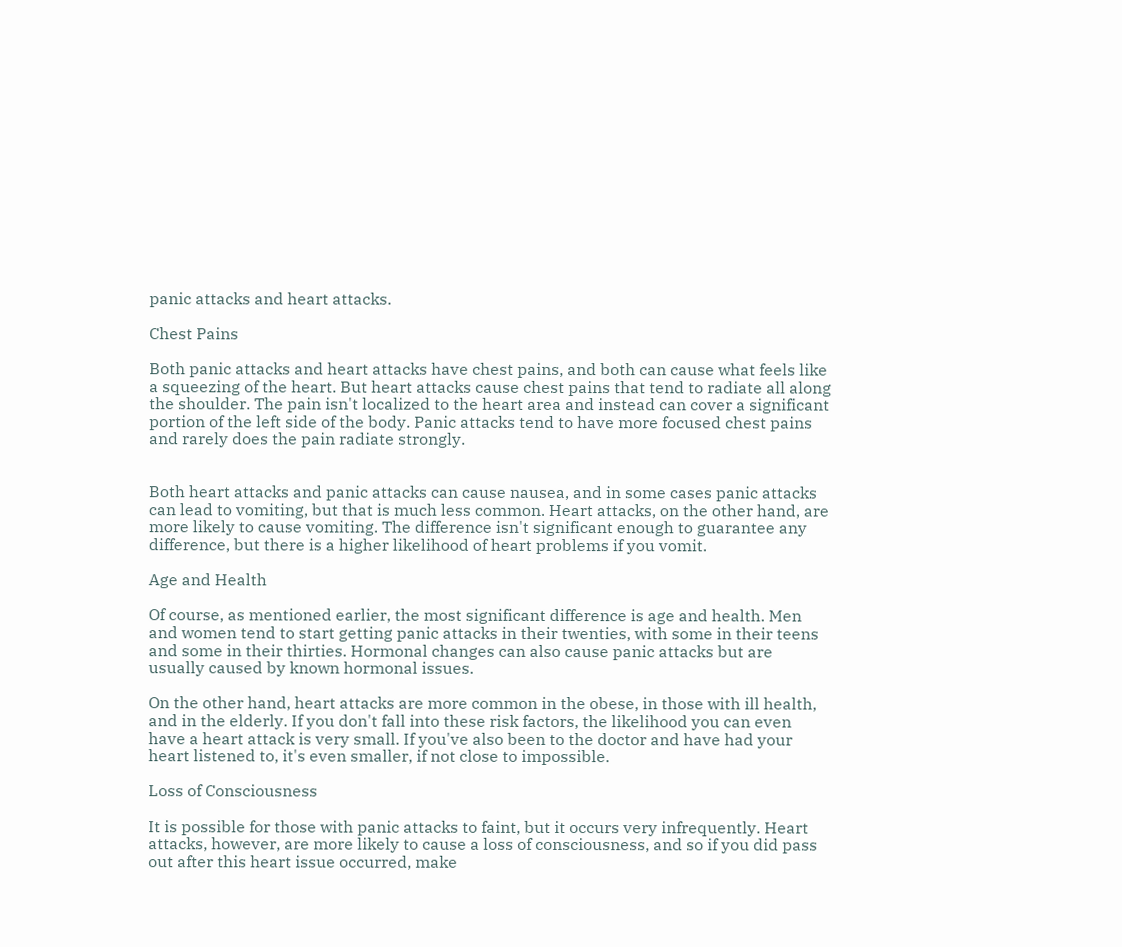panic attacks and heart attacks.

Chest Pains

Both panic attacks and heart attacks have chest pains, and both can cause what feels like a squeezing of the heart. But heart attacks cause chest pains that tend to radiate all along the shoulder. The pain isn't localized to the heart area and instead can cover a significant portion of the left side of the body. Panic attacks tend to have more focused chest pains and rarely does the pain radiate strongly.


Both heart attacks and panic attacks can cause nausea, and in some cases panic attacks can lead to vomiting, but that is much less common. Heart attacks, on the other hand, are more likely to cause vomiting. The difference isn't significant enough to guarantee any difference, but there is a higher likelihood of heart problems if you vomit.

Age and Health

Of course, as mentioned earlier, the most significant difference is age and health. Men and women tend to start getting panic attacks in their twenties, with some in their teens and some in their thirties. Hormonal changes can also cause panic attacks but are usually caused by known hormonal issues.

On the other hand, heart attacks are more common in the obese, in those with ill health, and in the elderly. If you don't fall into these risk factors, the likelihood you can even have a heart attack is very small. If you've also been to the doctor and have had your heart listened to, it's even smaller, if not close to impossible.

Loss of Consciousness

It is possible for those with panic attacks to faint, but it occurs very infrequently. Heart attacks, however, are more likely to cause a loss of consciousness, and so if you did pass out after this heart issue occurred, make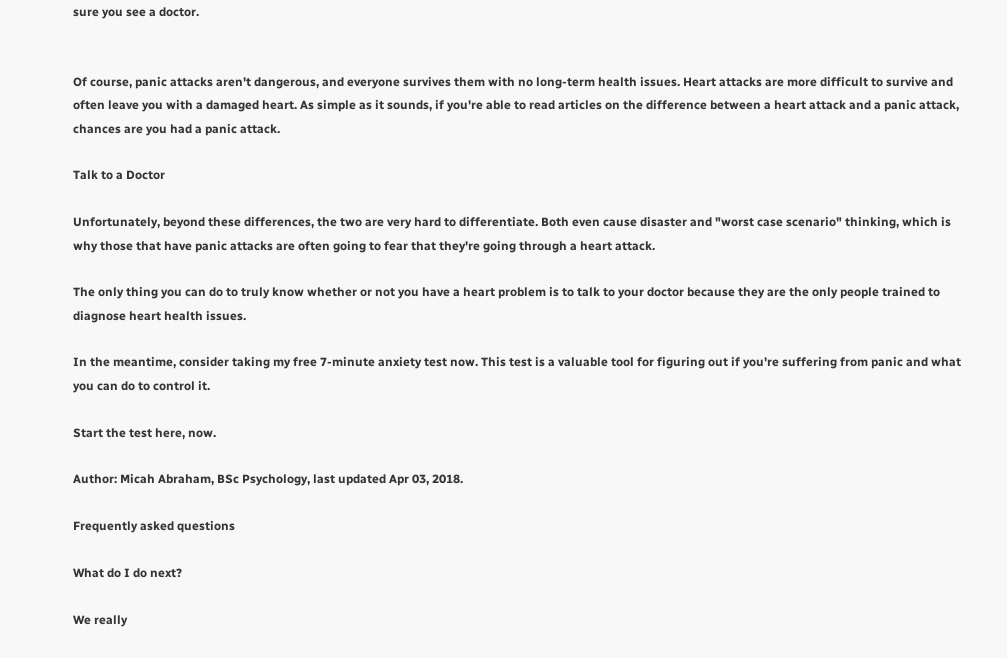sure you see a doctor.


Of course, panic attacks aren't dangerous, and everyone survives them with no long-term health issues. Heart attacks are more difficult to survive and often leave you with a damaged heart. As simple as it sounds, if you're able to read articles on the difference between a heart attack and a panic attack, chances are you had a panic attack.

Talk to a Doctor

Unfortunately, beyond these differences, the two are very hard to differentiate. Both even cause disaster and "worst case scenario" thinking, which is why those that have panic attacks are often going to fear that they're going through a heart attack.

The only thing you can do to truly know whether or not you have a heart problem is to talk to your doctor because they are the only people trained to diagnose heart health issues.

In the meantime, consider taking my free 7-minute anxiety test now. This test is a valuable tool for figuring out if you're suffering from panic and what you can do to control it.

Start the test here, now.

Author: Micah Abraham, BSc Psychology, last updated Apr 03, 2018.

Frequently asked questions

What do I do next?

We really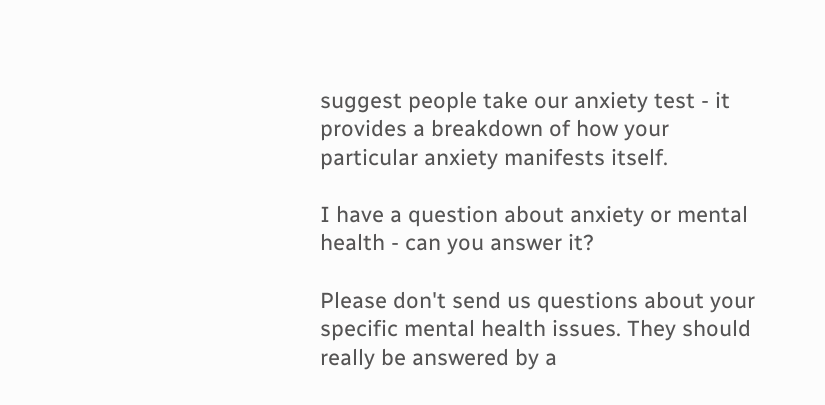suggest people take our anxiety test - it provides a breakdown of how your particular anxiety manifests itself.

I have a question about anxiety or mental health - can you answer it?

Please don't send us questions about your specific mental health issues. They should really be answered by a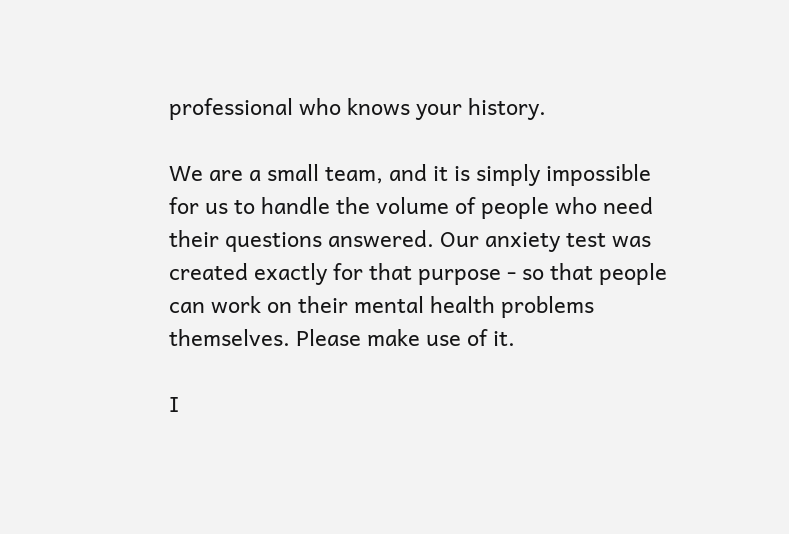professional who knows your history.

We are a small team, and it is simply impossible for us to handle the volume of people who need their questions answered. Our anxiety test was created exactly for that purpose - so that people can work on their mental health problems themselves. Please make use of it.

I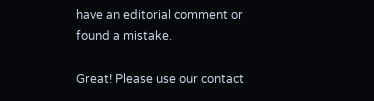have an editorial comment or found a mistake.

Great! Please use our contact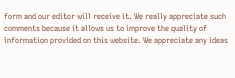form and our editor will receive it. We really appreciate such comments because it allows us to improve the quality of information provided on this website. We appreciate any ideas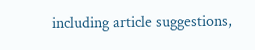including article suggestions,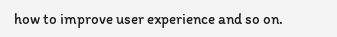how to improve user experience and so on.